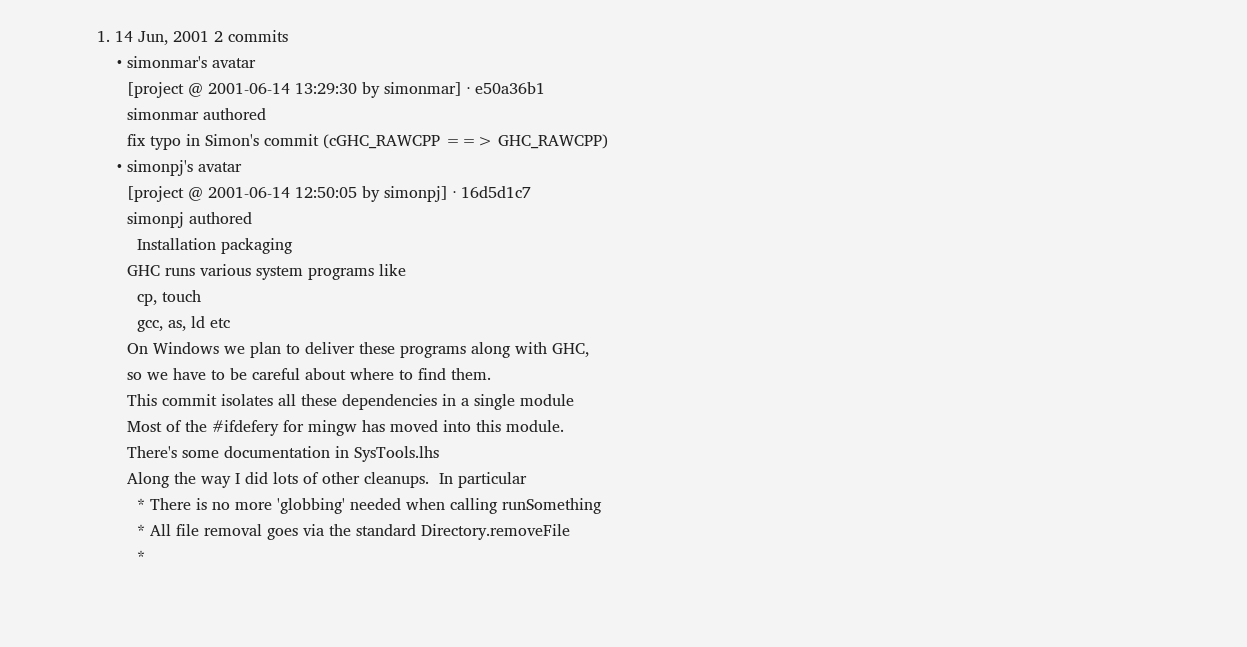1. 14 Jun, 2001 2 commits
    • simonmar's avatar
      [project @ 2001-06-14 13:29:30 by simonmar] · e50a36b1
      simonmar authored
      fix typo in Simon's commit (cGHC_RAWCPP ==> GHC_RAWCPP)
    • simonpj's avatar
      [project @ 2001-06-14 12:50:05 by simonpj] · 16d5d1c7
      simonpj authored
        Installation packaging
      GHC runs various system programs like
        cp, touch
        gcc, as, ld etc
      On Windows we plan to deliver these programs along with GHC,
      so we have to be careful about where to find them.
      This commit isolates all these dependencies in a single module
      Most of the #ifdefery for mingw has moved into this module.
      There's some documentation in SysTools.lhs
      Along the way I did lots of other cleanups.  In particular
        * There is no more 'globbing' needed when calling runSomething
        * All file removal goes via the standard Directory.removeFile
        *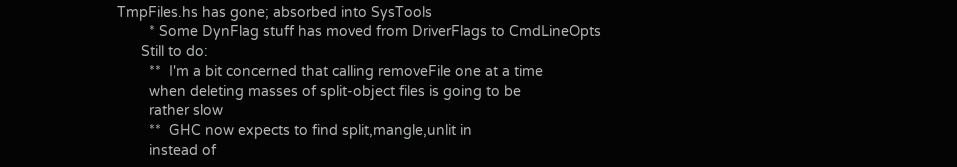TmpFiles.hs has gone; absorbed into SysTools
        * Some DynFlag stuff has moved from DriverFlags to CmdLineOpts
      Still to do:
        **  I'm a bit concerned that calling removeFile one at a time
        when deleting masses of split-object files is going to be
        rather slow
        **  GHC now expects to find split,mangle,unlit in
        instead of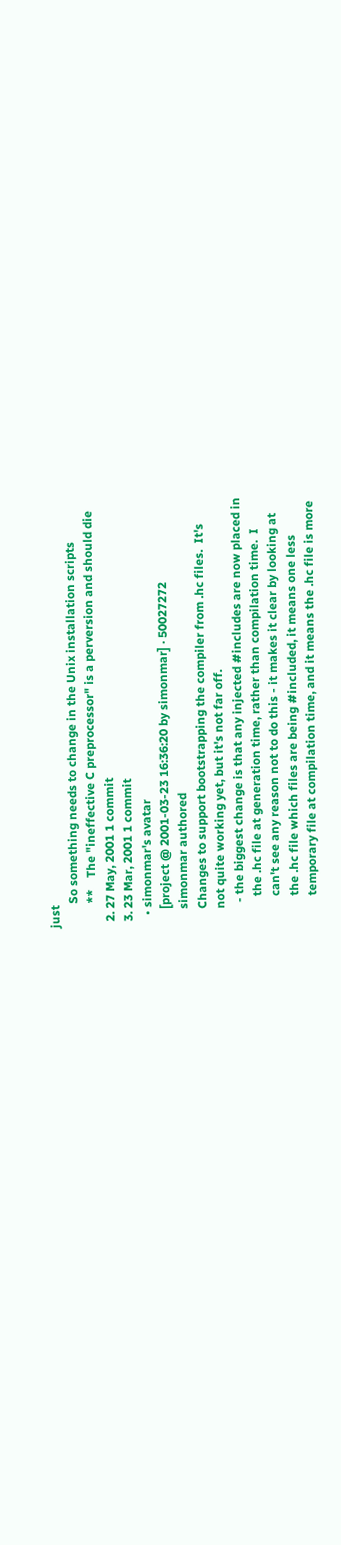just
        So something needs to change in the Unix installation scripts
        **    The "ineffective C preprocessor" is a perversion and should die
  2. 27 May, 2001 1 commit
  3. 23 Mar, 2001 1 commit
    • simonmar's avatar
      [project @ 2001-03-23 16:36:20 by simonmar] · 50027272
      simonmar authored
      Changes to support bootstrapping the compiler from .hc files.  It's
      not quite working yet, but it's not far off.
        - the biggest change is that any injected #includes are now placed in
          the .hc file at generation time, rather than compilation time.  I
          can't see any reason not to do this - it makes it clear by looking at
          the .hc file which files are being #included, it means one less
          temporary file at compilation time, and it means the .hc file is more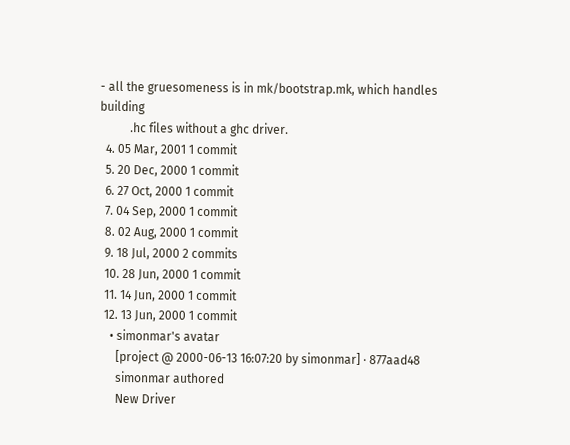- all the gruesomeness is in mk/bootstrap.mk, which handles building
          .hc files without a ghc driver.
  4. 05 Mar, 2001 1 commit
  5. 20 Dec, 2000 1 commit
  6. 27 Oct, 2000 1 commit
  7. 04 Sep, 2000 1 commit
  8. 02 Aug, 2000 1 commit
  9. 18 Jul, 2000 2 commits
  10. 28 Jun, 2000 1 commit
  11. 14 Jun, 2000 1 commit
  12. 13 Jun, 2000 1 commit
    • simonmar's avatar
      [project @ 2000-06-13 16:07:20 by simonmar] · 877aad48
      simonmar authored
      New Driver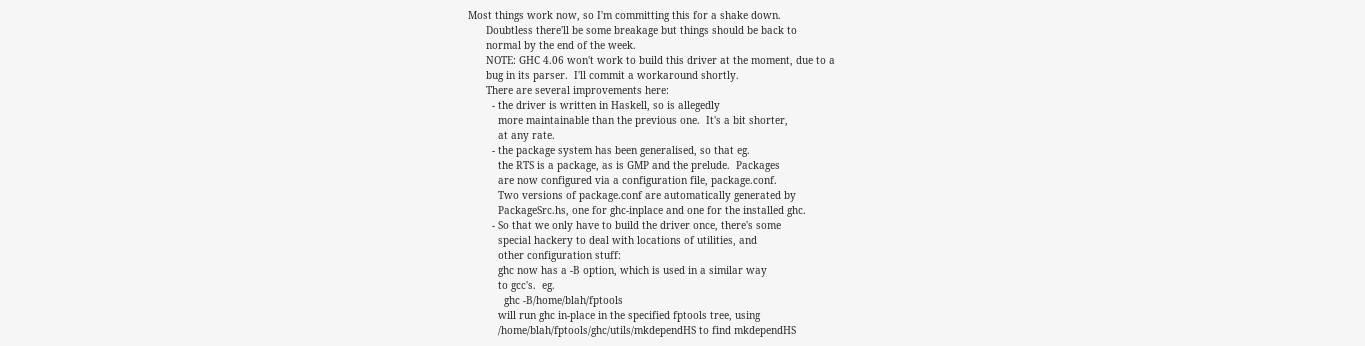Most things work now, so I'm committing this for a shake down.
      Doubtless there'll be some breakage but things should be back to
      normal by the end of the week.
      NOTE: GHC 4.06 won't work to build this driver at the moment, due to a
      bug in its parser.  I'll commit a workaround shortly.
      There are several improvements here:
        - the driver is written in Haskell, so is allegedly
          more maintainable than the previous one.  It's a bit shorter,
          at any rate.
        - the package system has been generalised, so that eg.
          the RTS is a package, as is GMP and the prelude.  Packages
          are now configured via a configuration file, package.conf.
          Two versions of package.conf are automatically generated by
          PackageSrc.hs, one for ghc-inplace and one for the installed ghc.
        - So that we only have to build the driver once, there's some
          special hackery to deal with locations of utilities, and
          other configuration stuff:
          ghc now has a -B option, which is used in a similar way
          to gcc's.  eg.
            ghc -B/home/blah/fptools
          will run ghc in-place in the specified fptools tree, using
          /home/blah/fptools/ghc/utils/mkdependHS to find mkdependHS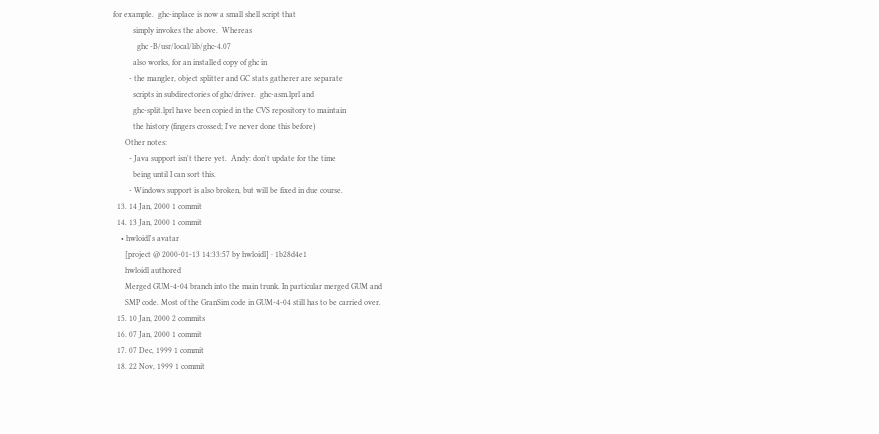for example.  ghc-inplace is now a small shell script that
          simply invokes the above.  Whereas
            ghc -B/usr/local/lib/ghc-4.07
          also works, for an installed copy of ghc in
        - the mangler, object splitter and GC stats gatherer are separate
          scripts in subdirectories of ghc/driver.  ghc-asm.lprl and
          ghc-split.lprl have been copied in the CVS repository to maintain
          the history (fingers crossed; I've never done this before)
      Other notes:
        - Java support isn't there yet.  Andy: don't update for the time
          being until I can sort this.
        - Windows support is also broken, but will be fixed in due course.
  13. 14 Jan, 2000 1 commit
  14. 13 Jan, 2000 1 commit
    • hwloidl's avatar
      [project @ 2000-01-13 14:33:57 by hwloidl] · 1b28d4e1
      hwloidl authored
      Merged GUM-4-04 branch into the main trunk. In particular merged GUM and
      SMP code. Most of the GranSim code in GUM-4-04 still has to be carried over.
  15. 10 Jan, 2000 2 commits
  16. 07 Jan, 2000 1 commit
  17. 07 Dec, 1999 1 commit
  18. 22 Nov, 1999 1 commit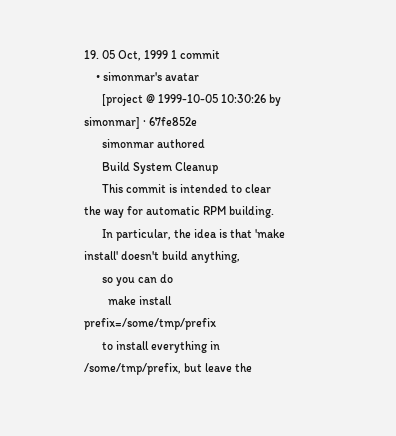19. 05 Oct, 1999 1 commit
    • simonmar's avatar
      [project @ 1999-10-05 10:30:26 by simonmar] · 67fe852e
      simonmar authored
      Build System Cleanup
      This commit is intended to clear the way for automatic RPM building.
      In particular, the idea is that 'make install' doesn't build anything,
      so you can do
        make install prefix=/some/tmp/prefix
      to install everything in /some/tmp/prefix, but leave the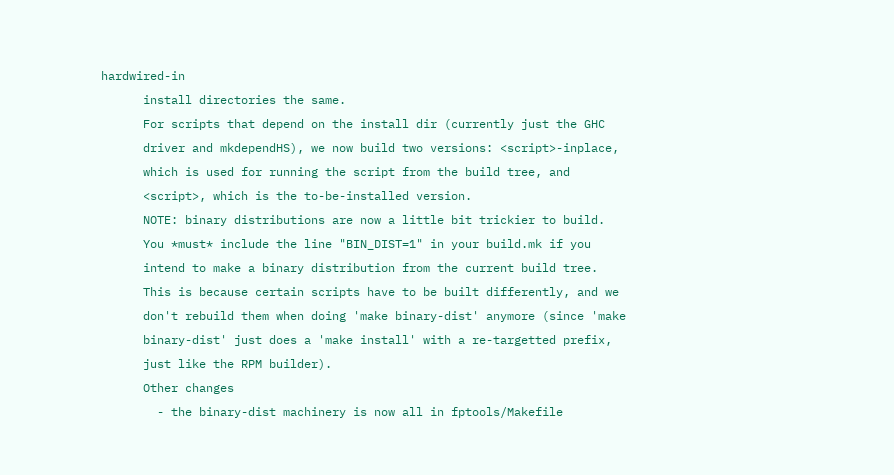hardwired-in
      install directories the same.
      For scripts that depend on the install dir (currently just the GHC
      driver and mkdependHS), we now build two versions: <script>-inplace,
      which is used for running the script from the build tree, and
      <script>, which is the to-be-installed version.
      NOTE: binary distributions are now a little bit trickier to build.
      You *must* include the line "BIN_DIST=1" in your build.mk if you
      intend to make a binary distribution from the current build tree.
      This is because certain scripts have to be built differently, and we
      don't rebuild them when doing 'make binary-dist' anymore (since 'make
      binary-dist' just does a 'make install' with a re-targetted prefix,
      just like the RPM builder).
      Other changes
        - the binary-dist machinery is now all in fptools/Makefile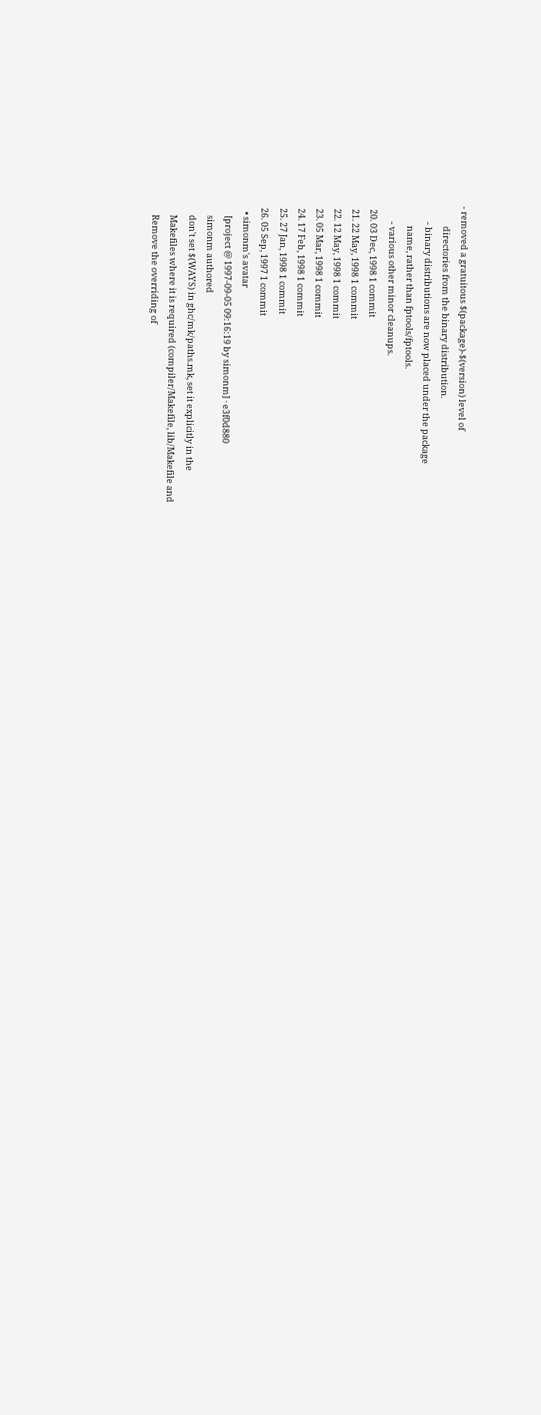- removed a gratuitous $(package)-$(version) level of
          directories from the binary distribution.
        - binary distributions are now placed under the package
          name, rather than fptools/fptools.
        - various other minor cleanups.
  20. 03 Dec, 1998 1 commit
  21. 22 May, 1998 1 commit
  22. 12 May, 1998 1 commit
  23. 05 Mar, 1998 1 commit
  24. 17 Feb, 1998 1 commit
  25. 27 Jan, 1998 1 commit
  26. 05 Sep, 1997 1 commit
    • simonm's avatar
      [project @ 1997-09-05 09:16:19 by simonm] · e3f0d880
      simonm authored
      don't set $(WAYS) in ghc/mk/paths.mk, set it explicitly in the
      Makefiles where it is required (compiler/Makefile, lib/Makefile and
      Remove the overriding of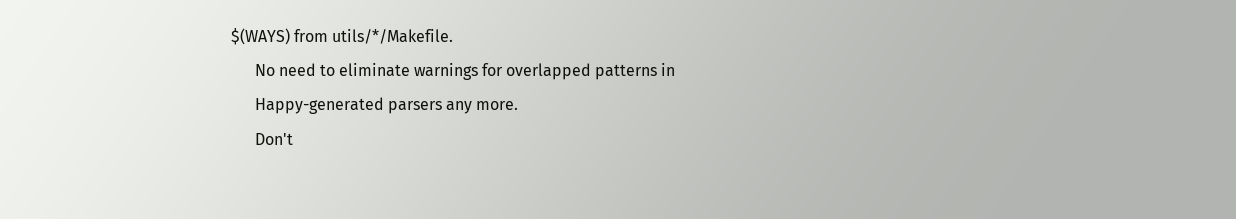$(WAYS) from utils/*/Makefile.
      No need to eliminate warnings for overlapped patterns in
      Happy-generated parsers any more.
      Don't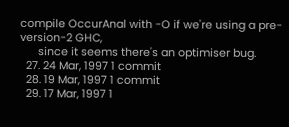compile OccurAnal with -O if we're using a pre-version-2 GHC,
      since it seems there's an optimiser bug.
  27. 24 Mar, 1997 1 commit
  28. 19 Mar, 1997 1 commit
  29. 17 Mar, 1997 1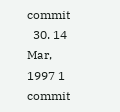commit
  30. 14 Mar, 1997 1 commit